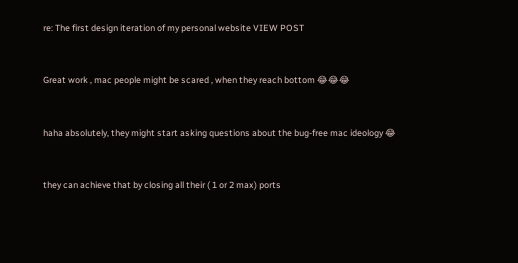re: The first design iteration of my personal website VIEW POST


Great work , mac people might be scared , when they reach bottom 😂😂😂


haha absolutely, they might start asking questions about the bug-free mac ideology 😂


they can achieve that by closing all their ( 1 or 2 max) ports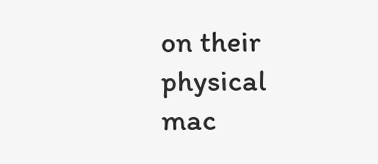on their physical mac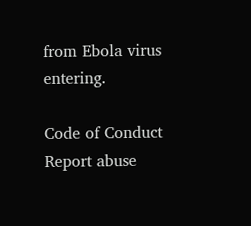from Ebola virus entering.

Code of Conduct Report abuse